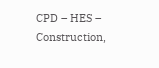CPD – HES – Construction,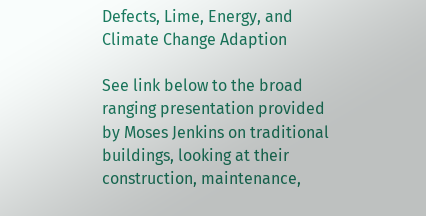Defects, Lime, Energy, and Climate Change Adaption

See link below to the broad ranging presentation provided by Moses Jenkins on traditional buildings, looking at their construction, maintenance,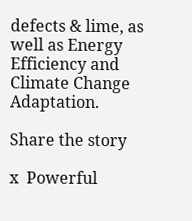defects & lime, as well as Energy Efficiency and Climate Change Adaptation.

Share the story

x  Powerful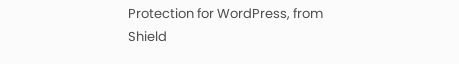Protection for WordPress, from Shield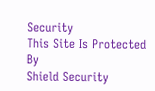Security
This Site Is Protected By
Shield Security